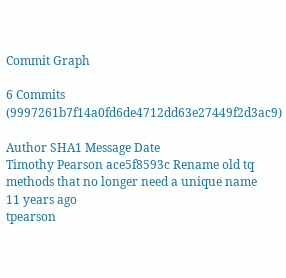Commit Graph

6 Commits (9997261b7f14a0fd6de4712dd63e27449f2d3ac9)

Author SHA1 Message Date
Timothy Pearson ace5f8593c Rename old tq methods that no longer need a unique name
11 years ago
tpearson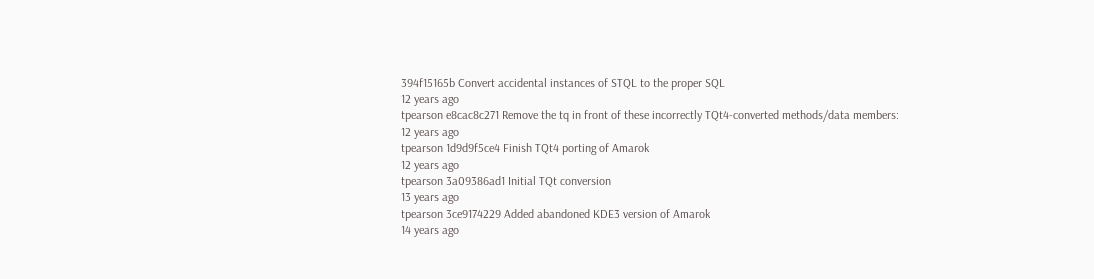394f15165b Convert accidental instances of STQL to the proper SQL
12 years ago
tpearson e8cac8c271 Remove the tq in front of these incorrectly TQt4-converted methods/data members:
12 years ago
tpearson 1d9d9f5ce4 Finish TQt4 porting of Amarok
12 years ago
tpearson 3a09386ad1 Initial TQt conversion
13 years ago
tpearson 3ce9174229 Added abandoned KDE3 version of Amarok
14 years ago